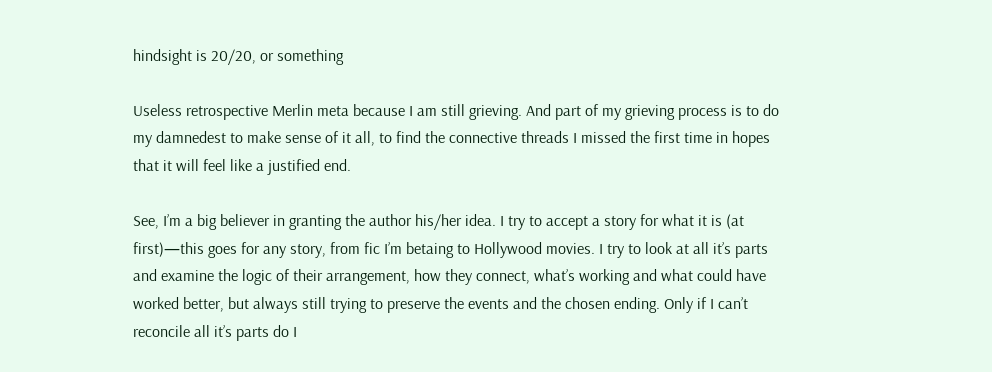hindsight is 20/20, or something

Useless retrospective Merlin meta because I am still grieving. And part of my grieving process is to do my damnedest to make sense of it all, to find the connective threads I missed the first time in hopes that it will feel like a justified end.

See, I’m a big believer in granting the author his/her idea. I try to accept a story for what it is (at first)—this goes for any story, from fic I’m betaing to Hollywood movies. I try to look at all it’s parts and examine the logic of their arrangement, how they connect, what’s working and what could have worked better, but always still trying to preserve the events and the chosen ending. Only if I can’t reconcile all it’s parts do I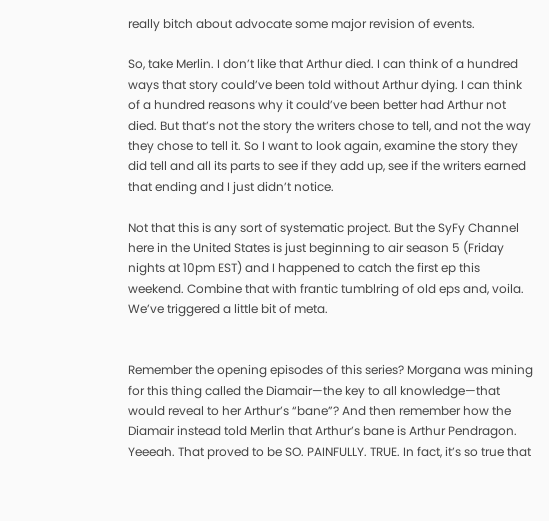really bitch about advocate some major revision of events.

So, take Merlin. I don’t like that Arthur died. I can think of a hundred ways that story could’ve been told without Arthur dying. I can think of a hundred reasons why it could’ve been better had Arthur not died. But that’s not the story the writers chose to tell, and not the way they chose to tell it. So I want to look again, examine the story they did tell and all its parts to see if they add up, see if the writers earned that ending and I just didn’t notice.

Not that this is any sort of systematic project. But the SyFy Channel here in the United States is just beginning to air season 5 (Friday nights at 10pm EST) and I happened to catch the first ep this weekend. Combine that with frantic tumblring of old eps and, voila. We’ve triggered a little bit of meta.


Remember the opening episodes of this series? Morgana was mining for this thing called the Diamair—the key to all knowledge—that would reveal to her Arthur’s “bane”? And then remember how the Diamair instead told Merlin that Arthur’s bane is Arthur Pendragon. Yeeeah. That proved to be SO. PAINFULLY. TRUE. In fact, it’s so true that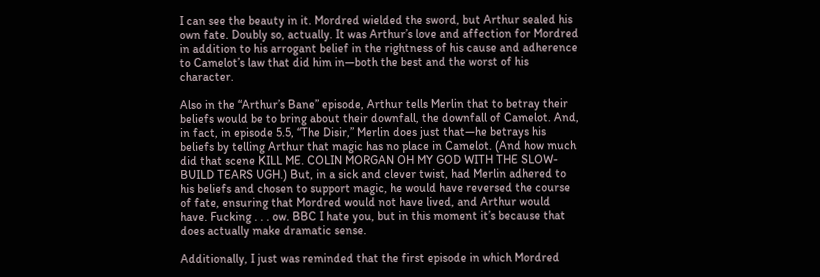I can see the beauty in it. Mordred wielded the sword, but Arthur sealed his own fate. Doubly so, actually. It was Arthur’s love and affection for Mordred in addition to his arrogant belief in the rightness of his cause and adherence to Camelot’s law that did him in—both the best and the worst of his character.

Also in the “Arthur’s Bane” episode, Arthur tells Merlin that to betray their beliefs would be to bring about their downfall, the downfall of Camelot. And, in fact, in episode 5.5, “The Disir,” Merlin does just that—he betrays his beliefs by telling Arthur that magic has no place in Camelot. (And how much did that scene KILL ME. COLIN MORGAN OH MY GOD WITH THE SLOW-BUILD TEARS UGH.) But, in a sick and clever twist, had Merlin adhered to his beliefs and chosen to support magic, he would have reversed the course of fate, ensuring that Mordred would not have lived, and Arthur would have. Fucking . . . ow. BBC I hate you, but in this moment it’s because that does actually make dramatic sense.

Additionally, I just was reminded that the first episode in which Mordred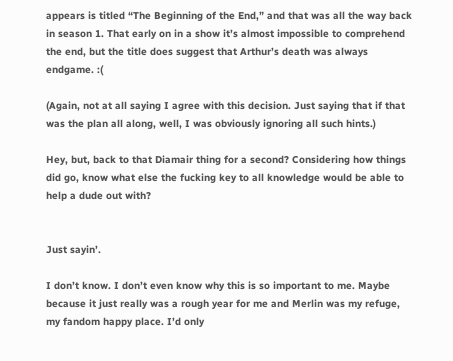appears is titled “The Beginning of the End,” and that was all the way back in season 1. That early on in a show it’s almost impossible to comprehend the end, but the title does suggest that Arthur’s death was always endgame. :(

(Again, not at all saying I agree with this decision. Just saying that if that was the plan all along, well, I was obviously ignoring all such hints.)

Hey, but, back to that Diamair thing for a second? Considering how things did go, know what else the fucking key to all knowledge would be able to help a dude out with?


Just sayin’.

I don’t know. I don’t even know why this is so important to me. Maybe because it just really was a rough year for me and Merlin was my refuge, my fandom happy place. I’d only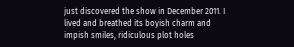just discovered the show in December 2011. I lived and breathed its boyish charm and impish smiles, ridiculous plot holes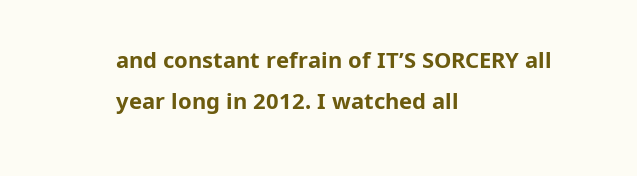and constant refrain of IT’S SORCERY all year long in 2012. I watched all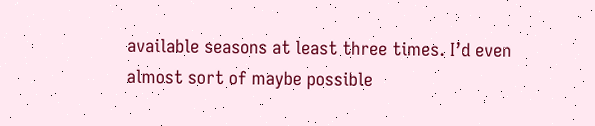available seasons at least three times. I’d even almost sort of maybe possible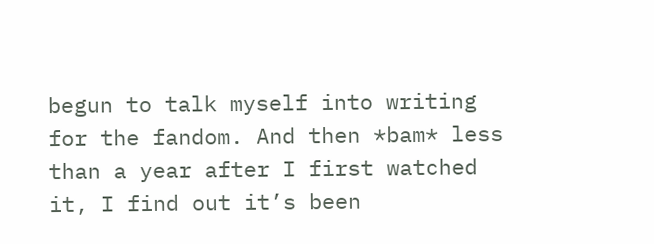begun to talk myself into writing for the fandom. And then *bam* less than a year after I first watched it, I find out it’s been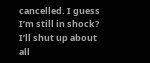cancelled. I guess I’m still in shock? I’ll shut up about all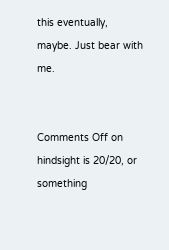this eventually, maybe. Just bear with me.


Comments Off on hindsight is 20/20, or something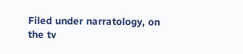Filed under narratology, on the tv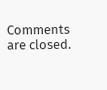Comments are closed.